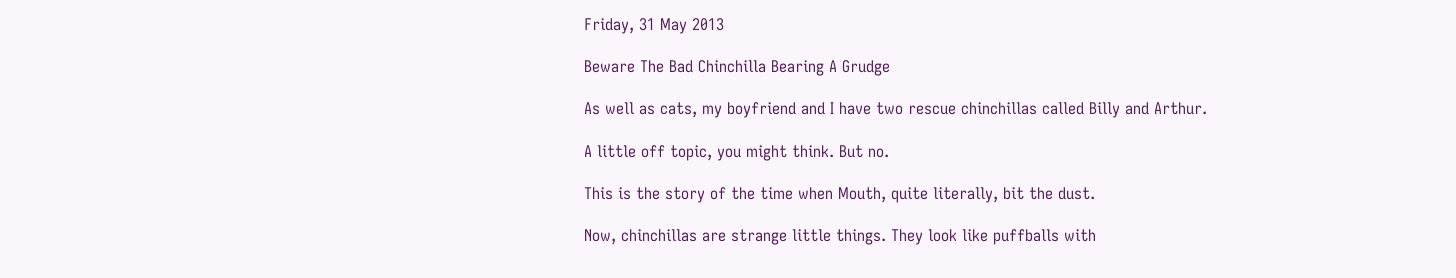Friday, 31 May 2013

Beware The Bad Chinchilla Bearing A Grudge

As well as cats, my boyfriend and I have two rescue chinchillas called Billy and Arthur.

A little off topic, you might think. But no.

This is the story of the time when Mouth, quite literally, bit the dust.

Now, chinchillas are strange little things. They look like puffballs with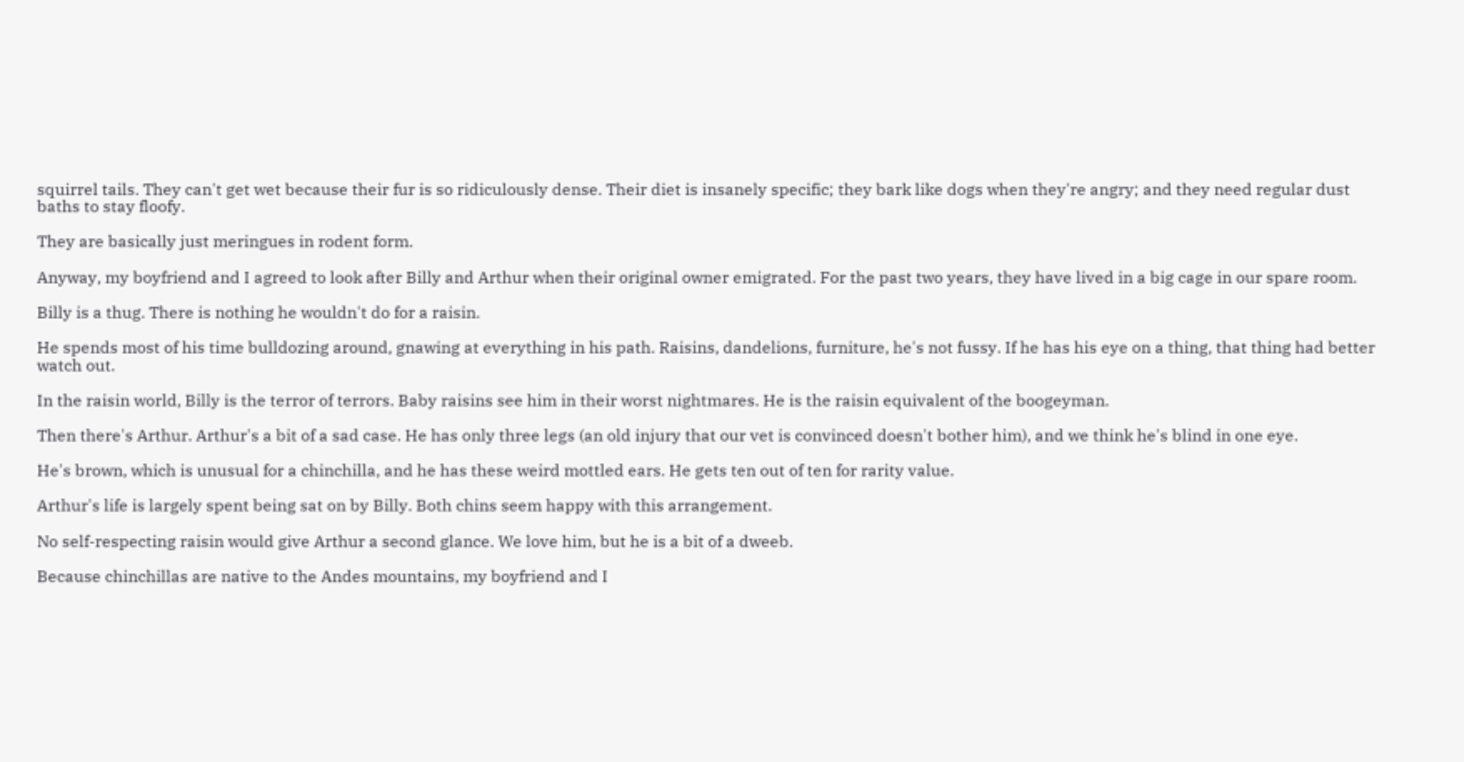squirrel tails. They can't get wet because their fur is so ridiculously dense. Their diet is insanely specific; they bark like dogs when they're angry; and they need regular dust baths to stay floofy.

They are basically just meringues in rodent form.

Anyway, my boyfriend and I agreed to look after Billy and Arthur when their original owner emigrated. For the past two years, they have lived in a big cage in our spare room.

Billy is a thug. There is nothing he wouldn't do for a raisin.

He spends most of his time bulldozing around, gnawing at everything in his path. Raisins, dandelions, furniture, he's not fussy. If he has his eye on a thing, that thing had better watch out.

In the raisin world, Billy is the terror of terrors. Baby raisins see him in their worst nightmares. He is the raisin equivalent of the boogeyman.

Then there's Arthur. Arthur's a bit of a sad case. He has only three legs (an old injury that our vet is convinced doesn't bother him), and we think he's blind in one eye.

He's brown, which is unusual for a chinchilla, and he has these weird mottled ears. He gets ten out of ten for rarity value.

Arthur's life is largely spent being sat on by Billy. Both chins seem happy with this arrangement.

No self-respecting raisin would give Arthur a second glance. We love him, but he is a bit of a dweeb.

Because chinchillas are native to the Andes mountains, my boyfriend and I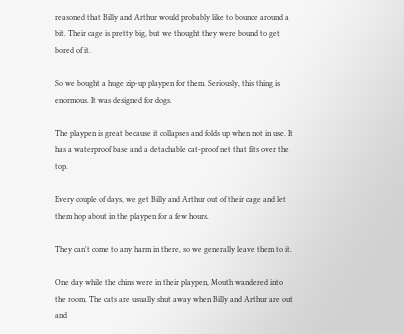reasoned that Billy and Arthur would probably like to bounce around a bit. Their cage is pretty big, but we thought they were bound to get bored of it.

So we bought a huge zip-up playpen for them. Seriously, this thing is enormous. It was designed for dogs.

The playpen is great because it collapses and folds up when not in use. It has a waterproof base and a detachable cat-proof net that fits over the top.

Every couple of days, we get Billy and Arthur out of their cage and let them hop about in the playpen for a few hours.

They can't come to any harm in there, so we generally leave them to it.

One day while the chins were in their playpen, Mouth wandered into the room. The cats are usually shut away when Billy and Arthur are out and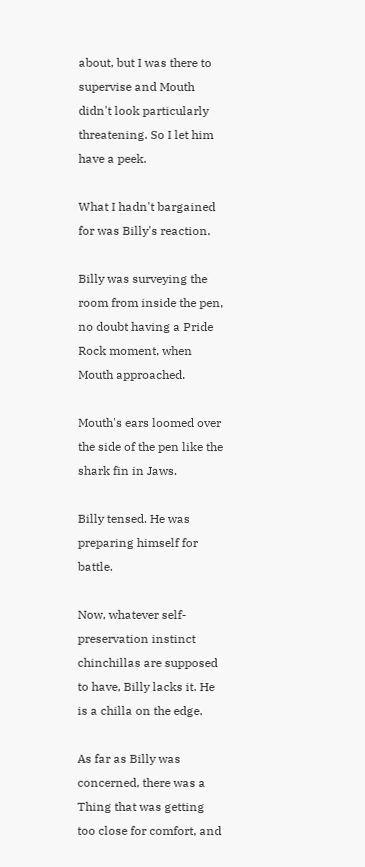about, but I was there to supervise and Mouth didn't look particularly threatening. So I let him have a peek.

What I hadn't bargained for was Billy's reaction.

Billy was surveying the room from inside the pen, no doubt having a Pride Rock moment, when Mouth approached.

Mouth's ears loomed over the side of the pen like the shark fin in Jaws.

Billy tensed. He was preparing himself for battle.

Now, whatever self-preservation instinct chinchillas are supposed to have, Billy lacks it. He is a chilla on the edge.

As far as Billy was concerned, there was a Thing that was getting too close for comfort, and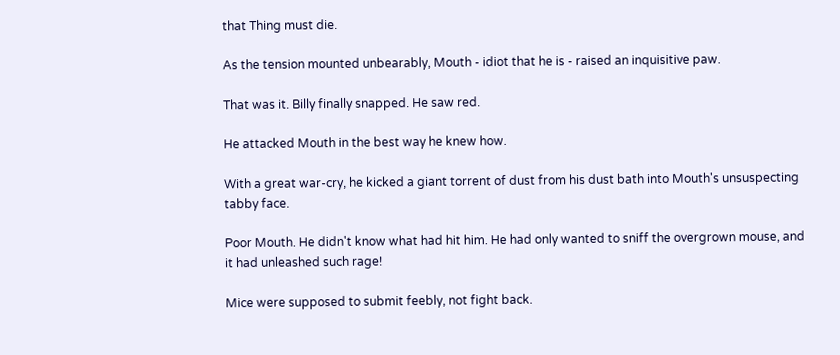that Thing must die.

As the tension mounted unbearably, Mouth - idiot that he is - raised an inquisitive paw.

That was it. Billy finally snapped. He saw red.

He attacked Mouth in the best way he knew how.

With a great war-cry, he kicked a giant torrent of dust from his dust bath into Mouth's unsuspecting tabby face.

Poor Mouth. He didn't know what had hit him. He had only wanted to sniff the overgrown mouse, and it had unleashed such rage!

Mice were supposed to submit feebly, not fight back.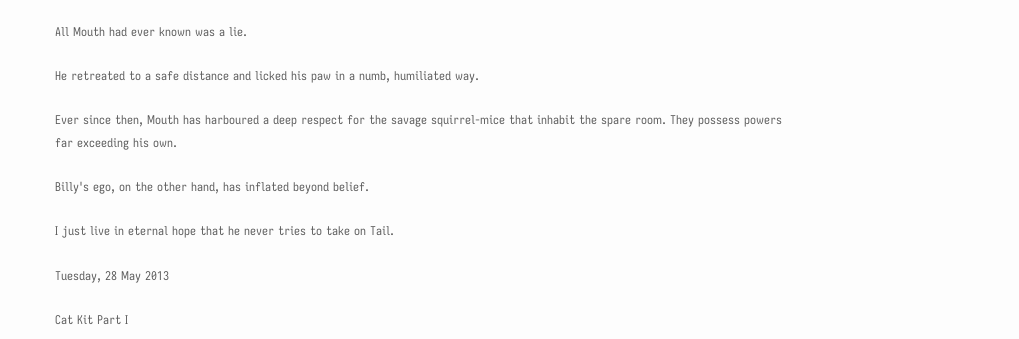All Mouth had ever known was a lie.

He retreated to a safe distance and licked his paw in a numb, humiliated way.

Ever since then, Mouth has harboured a deep respect for the savage squirrel-mice that inhabit the spare room. They possess powers far exceeding his own.

Billy's ego, on the other hand, has inflated beyond belief.

I just live in eternal hope that he never tries to take on Tail.

Tuesday, 28 May 2013

Cat Kit Part I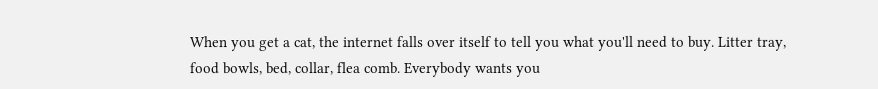When you get a cat, the internet falls over itself to tell you what you'll need to buy. Litter tray, food bowls, bed, collar, flea comb. Everybody wants you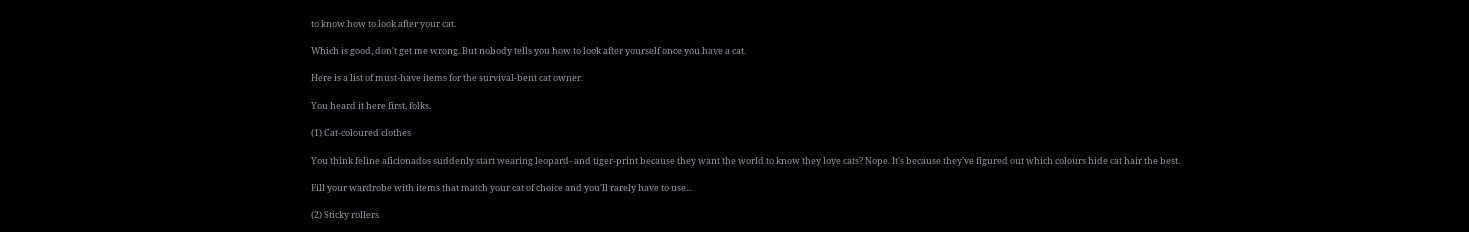to know how to look after your cat.

Which is good, don't get me wrong. But nobody tells you how to look after yourself once you have a cat.

Here is a list of must-have items for the survival-bent cat owner.

You heard it here first, folks.

(1) Cat-coloured clothes

You think feline aficionados suddenly start wearing leopard- and tiger-print because they want the world to know they love cats? Nope. It's because they've figured out which colours hide cat hair the best.

Fill your wardrobe with items that match your cat of choice and you'll rarely have to use...

(2) Sticky rollers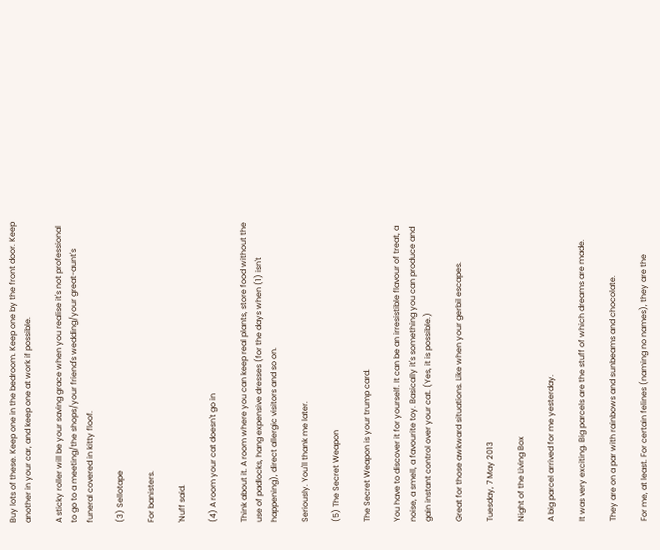Buy lots of these. Keep one in the bedroom. Keep one by the front door. Keep another in your car, and keep one at work if possible.

A sticky roller will be your saving grace when you realise it's not professional to go to a meeting/the shops/your friend's wedding/your great-aunt's funeral covered in kitty floof.

(3) Sellotape

For banisters.

'Nuff said.

(4) A room your cat doesn't go in

Think about it. A room where you can keep real plants, store food without the use of padlocks, hang expensive dresses (for the days when (1) isn't happening), direct allergic visitors and so on.

Seriously. You'll thank me later.

(5) The Secret Weapon

The Secret Weapon is your trump card.

You have to discover it for yourself. It can be an irresistible flavour of treat, a noise, a smell, a favourite toy. Basically it's something you can produce and gain instant control over your cat. (Yes, it is possible.)

Great for those awkward situations. Like when your gerbil escapes.

Tuesday, 7 May 2013

Night of the Living Box

A big parcel arrived for me yesterday.

It was very exciting. Big parcels are the stuff of which dreams are made.

They are on a par with rainbows and sunbeams and chocolate.

For me, at least. For certain felines (naming no names), they are the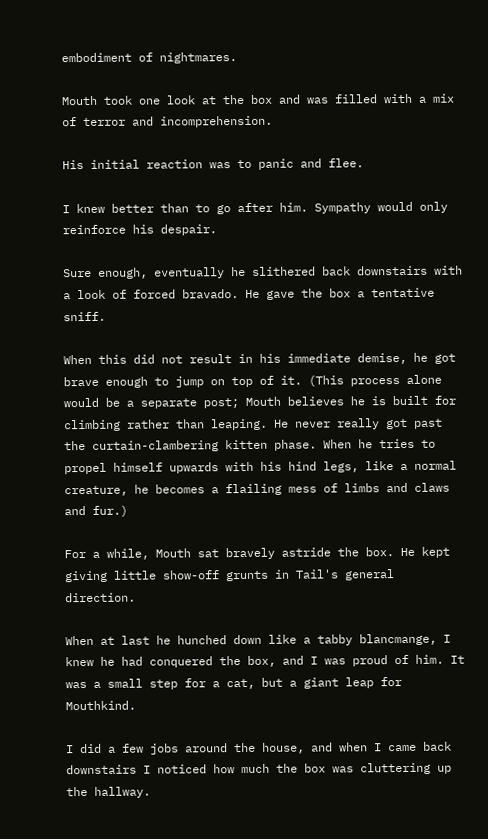embodiment of nightmares.

Mouth took one look at the box and was filled with a mix of terror and incomprehension.

His initial reaction was to panic and flee.

I knew better than to go after him. Sympathy would only reinforce his despair.

Sure enough, eventually he slithered back downstairs with a look of forced bravado. He gave the box a tentative sniff.

When this did not result in his immediate demise, he got brave enough to jump on top of it. (This process alone would be a separate post; Mouth believes he is built for climbing rather than leaping. He never really got past the curtain-clambering kitten phase. When he tries to propel himself upwards with his hind legs, like a normal creature, he becomes a flailing mess of limbs and claws and fur.)

For a while, Mouth sat bravely astride the box. He kept giving little show-off grunts in Tail's general direction.

When at last he hunched down like a tabby blancmange, I knew he had conquered the box, and I was proud of him. It was a small step for a cat, but a giant leap for Mouthkind.

I did a few jobs around the house, and when I came back downstairs I noticed how much the box was cluttering up the hallway.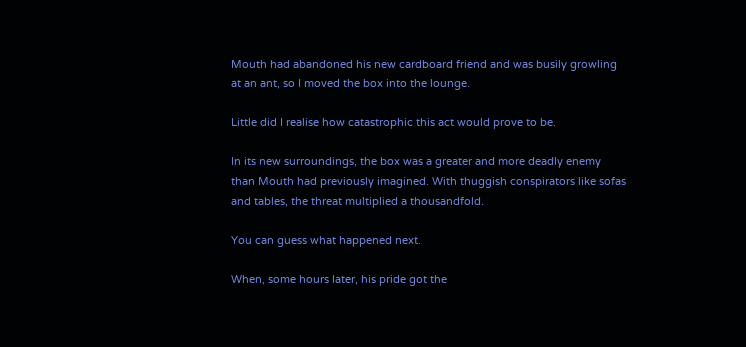Mouth had abandoned his new cardboard friend and was busily growling at an ant, so I moved the box into the lounge.

Little did I realise how catastrophic this act would prove to be.

In its new surroundings, the box was a greater and more deadly enemy than Mouth had previously imagined. With thuggish conspirators like sofas and tables, the threat multiplied a thousandfold.

You can guess what happened next.

When, some hours later, his pride got the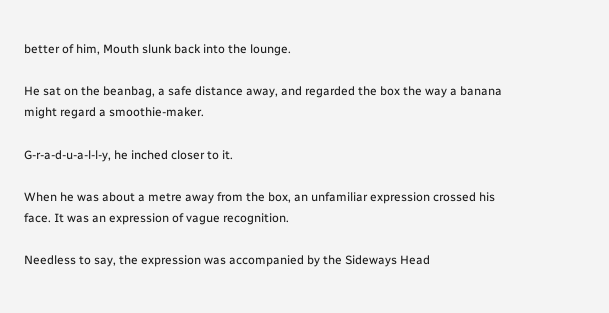better of him, Mouth slunk back into the lounge.

He sat on the beanbag, a safe distance away, and regarded the box the way a banana might regard a smoothie-maker.

G-r-a-d-u-a-l-l-y, he inched closer to it.

When he was about a metre away from the box, an unfamiliar expression crossed his face. It was an expression of vague recognition.

Needless to say, the expression was accompanied by the Sideways Head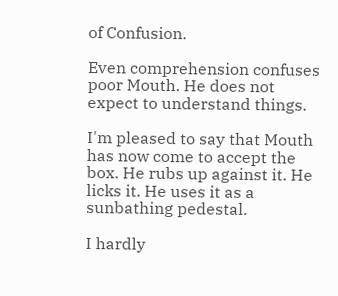of Confusion.

Even comprehension confuses poor Mouth. He does not expect to understand things.

I'm pleased to say that Mouth has now come to accept the box. He rubs up against it. He licks it. He uses it as a sunbathing pedestal.

I hardly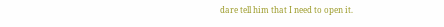dare tell him that I need to open it.